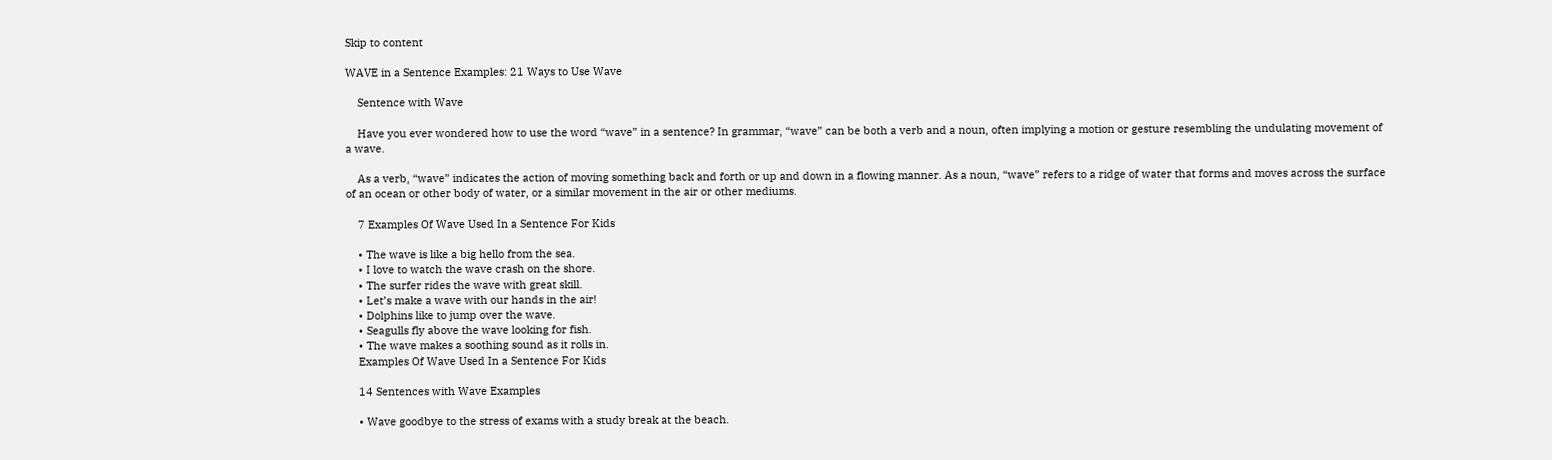Skip to content

WAVE in a Sentence Examples: 21 Ways to Use Wave

    Sentence with Wave

    Have you ever wondered how to use the word “wave” in a sentence? In grammar, “wave” can be both a verb and a noun, often implying a motion or gesture resembling the undulating movement of a wave.

    As a verb, “wave” indicates the action of moving something back and forth or up and down in a flowing manner. As a noun, “wave” refers to a ridge of water that forms and moves across the surface of an ocean or other body of water, or a similar movement in the air or other mediums.

    7 Examples Of Wave Used In a Sentence For Kids

    • The wave is like a big hello from the sea.
    • I love to watch the wave crash on the shore.
    • The surfer rides the wave with great skill.
    • Let’s make a wave with our hands in the air!
    • Dolphins like to jump over the wave.
    • Seagulls fly above the wave looking for fish.
    • The wave makes a soothing sound as it rolls in.
    Examples Of Wave Used In a Sentence For Kids

    14 Sentences with Wave Examples

    • Wave goodbye to the stress of exams with a study break at the beach.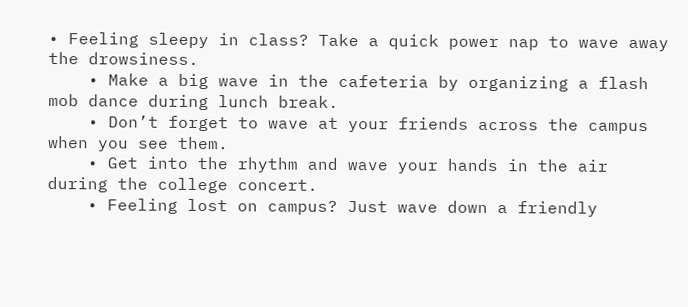• Feeling sleepy in class? Take a quick power nap to wave away the drowsiness.
    • Make a big wave in the cafeteria by organizing a flash mob dance during lunch break.
    • Don’t forget to wave at your friends across the campus when you see them.
    • Get into the rhythm and wave your hands in the air during the college concert.
    • Feeling lost on campus? Just wave down a friendly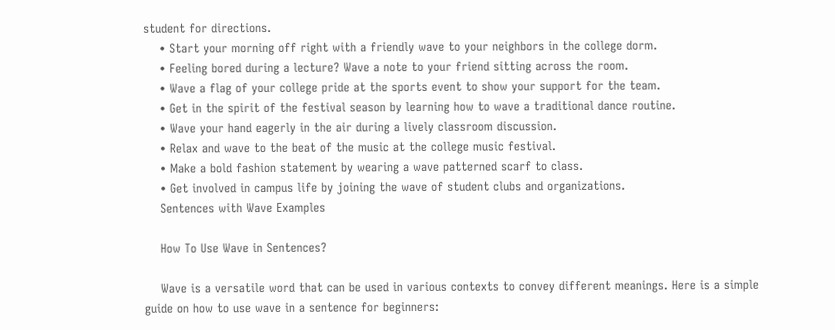student for directions.
    • Start your morning off right with a friendly wave to your neighbors in the college dorm.
    • Feeling bored during a lecture? Wave a note to your friend sitting across the room.
    • Wave a flag of your college pride at the sports event to show your support for the team.
    • Get in the spirit of the festival season by learning how to wave a traditional dance routine.
    • Wave your hand eagerly in the air during a lively classroom discussion.
    • Relax and wave to the beat of the music at the college music festival.
    • Make a bold fashion statement by wearing a wave patterned scarf to class.
    • Get involved in campus life by joining the wave of student clubs and organizations.
    Sentences with Wave Examples

    How To Use Wave in Sentences?

    Wave is a versatile word that can be used in various contexts to convey different meanings. Here is a simple guide on how to use wave in a sentence for beginners: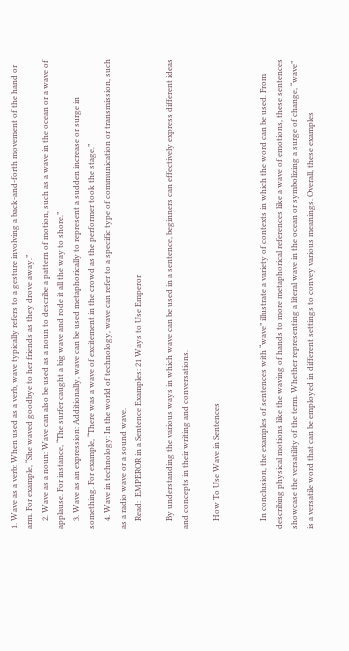1. Wave as a verb: When used as a verb, wave typically refers to a gesture involving a back-and-forth movement of the hand or arm. For example, “She waved goodbye to her friends as they drove away.”
    2. Wave as a noun: Wave can also be used as a noun to describe a pattern of motion, such as a wave in the ocean or a wave of applause. For instance, “The surfer caught a big wave and rode it all the way to shore.”
    3. Wave as an expression: Additionally, wave can be used metaphorically to represent a sudden increase or surge in something. For example, “There was a wave of excitement in the crowd as the performer took the stage.”
    4. Wave in technology: In the world of technology, wave can refer to a specific type of communication or transmission, such as a radio wave or a sound wave.
    Read:  EMPEROR in a Sentence Examples: 21 Ways to Use Emperor

    By understanding the various ways in which wave can be used in a sentence, beginners can effectively express different ideas and concepts in their writing and conversations.

    How To Use Wave in Sentences


    In conclusion, the examples of sentences with “wave” illustrate a variety of contexts in which the word can be used. From describing physical motions like the waving of hands to more metaphorical references like a wave of emotions, these sentences showcase the versatility of the term. Whether representing a literal wave in the ocean or symbolizing a surge of change, “wave” is a versatile word that can be employed in different settings to convey various meanings. Overall, these examples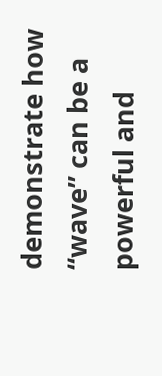demonstrate how “wave” can be a powerful and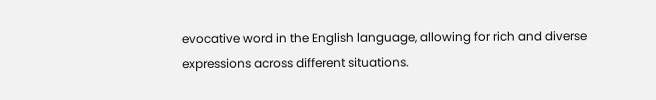evocative word in the English language, allowing for rich and diverse expressions across different situations.